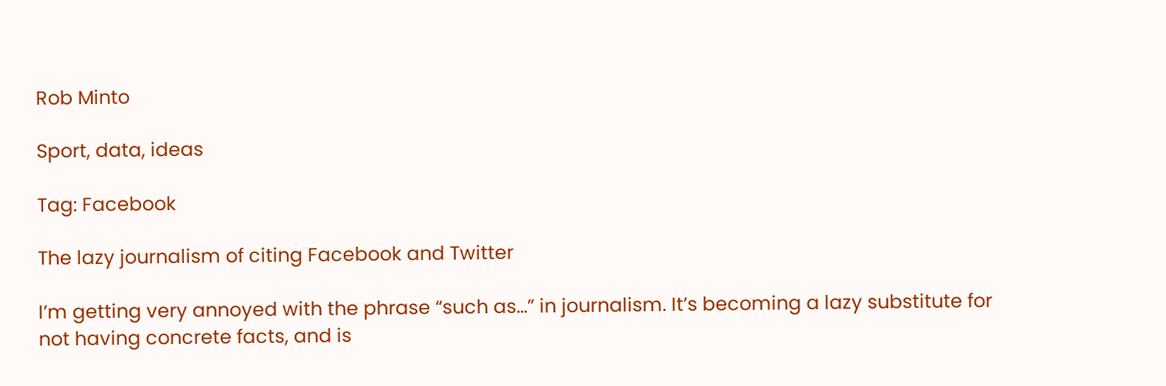Rob Minto

Sport, data, ideas

Tag: Facebook

The lazy journalism of citing Facebook and Twitter

I’m getting very annoyed with the phrase “such as…” in journalism. It’s becoming a lazy substitute for not having concrete facts, and is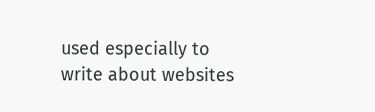used especially to write about websites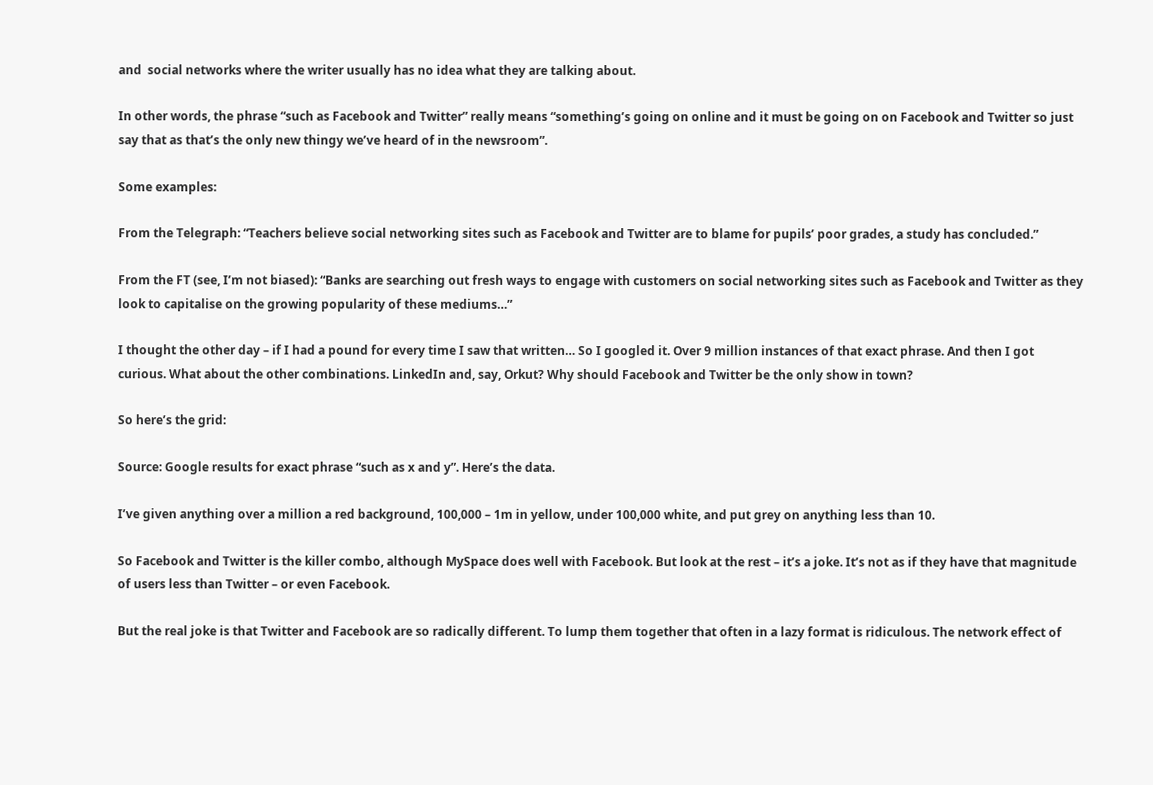and  social networks where the writer usually has no idea what they are talking about.

In other words, the phrase “such as Facebook and Twitter” really means “something’s going on online and it must be going on on Facebook and Twitter so just say that as that’s the only new thingy we’ve heard of in the newsroom”.

Some examples:

From the Telegraph: “Teachers believe social networking sites such as Facebook and Twitter are to blame for pupils’ poor grades, a study has concluded.”

From the FT (see, I’m not biased): “Banks are searching out fresh ways to engage with customers on social networking sites such as Facebook and Twitter as they look to capitalise on the growing popularity of these mediums…”

I thought the other day – if I had a pound for every time I saw that written… So I googled it. Over 9 million instances of that exact phrase. And then I got curious. What about the other combinations. LinkedIn and, say, Orkut? Why should Facebook and Twitter be the only show in town?

So here’s the grid:

Source: Google results for exact phrase “such as x and y”. Here’s the data.

I’ve given anything over a million a red background, 100,000 – 1m in yellow, under 100,000 white, and put grey on anything less than 10.

So Facebook and Twitter is the killer combo, although MySpace does well with Facebook. But look at the rest – it’s a joke. It’s not as if they have that magnitude of users less than Twitter – or even Facebook.

But the real joke is that Twitter and Facebook are so radically different. To lump them together that often in a lazy format is ridiculous. The network effect of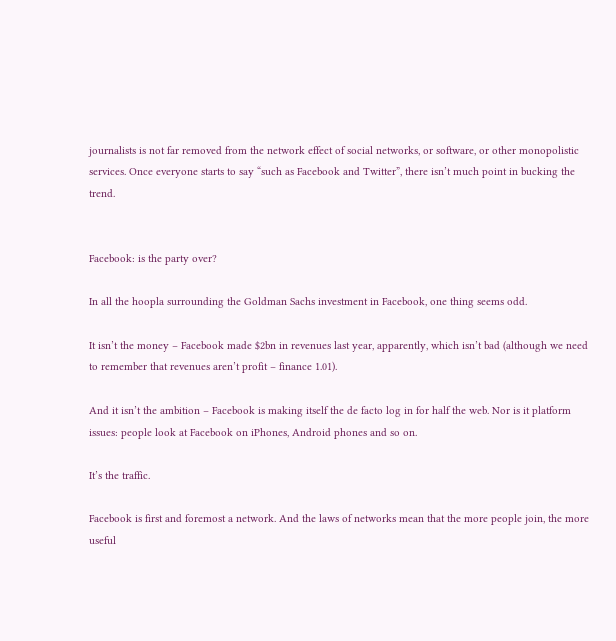journalists is not far removed from the network effect of social networks, or software, or other monopolistic services. Once everyone starts to say “such as Facebook and Twitter”, there isn’t much point in bucking the trend.


Facebook: is the party over?

In all the hoopla surrounding the Goldman Sachs investment in Facebook, one thing seems odd.

It isn’t the money – Facebook made $2bn in revenues last year, apparently, which isn’t bad (although we need to remember that revenues aren’t profit – finance 1.01).

And it isn’t the ambition – Facebook is making itself the de facto log in for half the web. Nor is it platform issues: people look at Facebook on iPhones, Android phones and so on.

It’s the traffic.

Facebook is first and foremost a network. And the laws of networks mean that the more people join, the more useful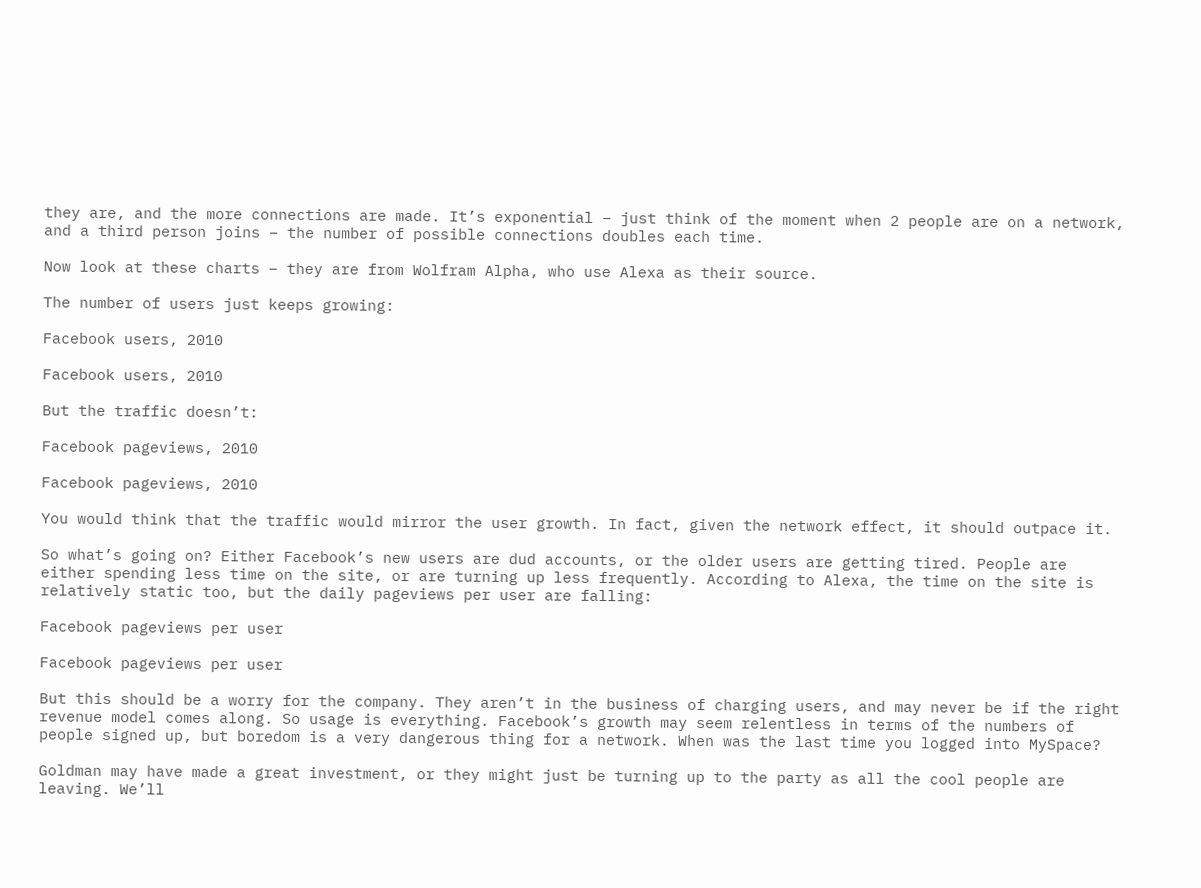they are, and the more connections are made. It’s exponential – just think of the moment when 2 people are on a network, and a third person joins – the number of possible connections doubles each time.

Now look at these charts – they are from Wolfram Alpha, who use Alexa as their source.

The number of users just keeps growing:

Facebook users, 2010

Facebook users, 2010

But the traffic doesn’t:

Facebook pageviews, 2010

Facebook pageviews, 2010

You would think that the traffic would mirror the user growth. In fact, given the network effect, it should outpace it.

So what’s going on? Either Facebook’s new users are dud accounts, or the older users are getting tired. People are either spending less time on the site, or are turning up less frequently. According to Alexa, the time on the site is relatively static too, but the daily pageviews per user are falling:

Facebook pageviews per user

Facebook pageviews per user

But this should be a worry for the company. They aren’t in the business of charging users, and may never be if the right revenue model comes along. So usage is everything. Facebook’s growth may seem relentless in terms of the numbers of people signed up, but boredom is a very dangerous thing for a network. When was the last time you logged into MySpace?

Goldman may have made a great investment, or they might just be turning up to the party as all the cool people are leaving. We’ll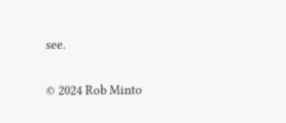see.

© 2024 Rob Minto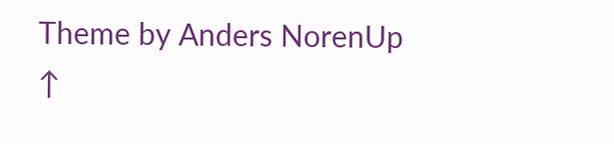Theme by Anders NorenUp ↑